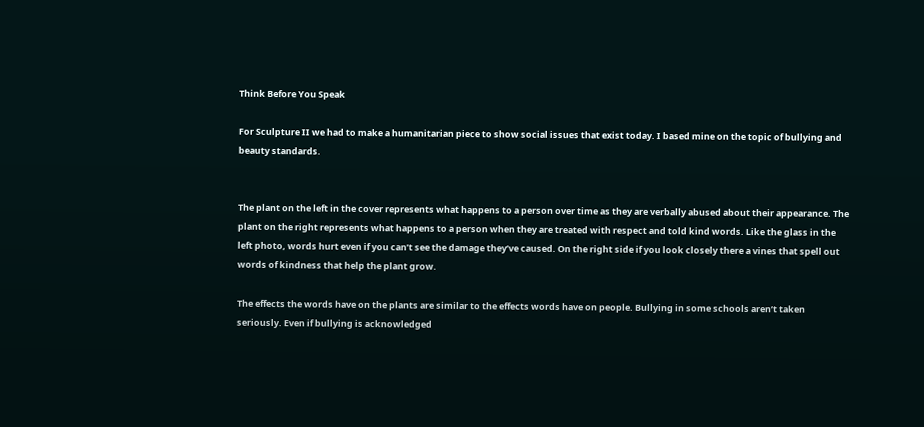Think Before You Speak

For Sculpture II we had to make a humanitarian piece to show social issues that exist today. I based mine on the topic of bullying and beauty standards.


The plant on the left in the cover represents what happens to a person over time as they are verbally abused about their appearance. The plant on the right represents what happens to a person when they are treated with respect and told kind words. Like the glass in the left photo, words hurt even if you can’t see the damage they’ve caused. On the right side if you look closely there a vines that spell out words of kindness that help the plant grow.

The effects the words have on the plants are similar to the effects words have on people. Bullying in some schools aren’t taken seriously. Even if bullying is acknowledged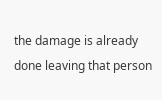the damage is already done leaving that person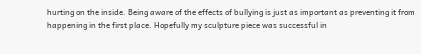hurting on the inside. Being aware of the effects of bullying is just as important as preventing it from happening in the first place. Hopefully my sculpture piece was successful in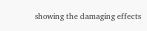showing the damaging effects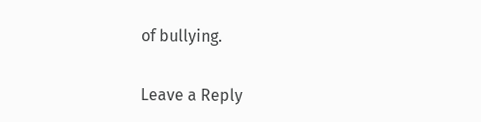of bullying.

Leave a Reply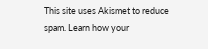This site uses Akismet to reduce spam. Learn how your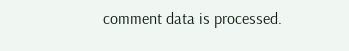comment data is processed.